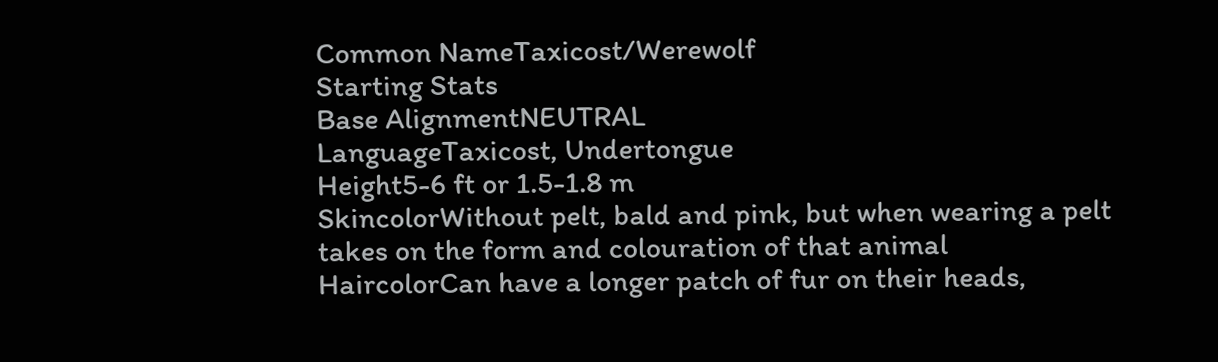Common NameTaxicost/Werewolf
Starting Stats
Base AlignmentNEUTRAL
LanguageTaxicost, Undertongue
Height5-6 ft or 1.5-1.8 m
SkincolorWithout pelt, bald and pink, but when wearing a pelt takes on the form and colouration of that animal
HaircolorCan have a longer patch of fur on their heads,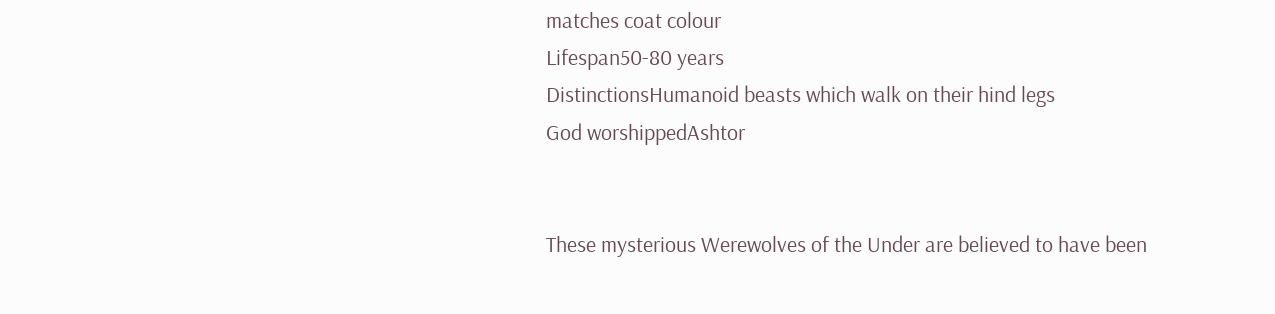matches coat colour
Lifespan50-80 years
DistinctionsHumanoid beasts which walk on their hind legs
God worshippedAshtor


These mysterious Werewolves of the Under are believed to have been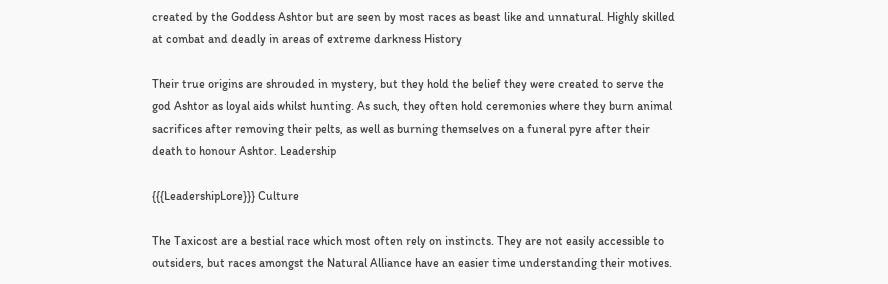created by the Goddess Ashtor but are seen by most races as beast like and unnatural. Highly skilled at combat and deadly in areas of extreme darkness History

Their true origins are shrouded in mystery, but they hold the belief they were created to serve the god Ashtor as loyal aids whilst hunting. As such, they often hold ceremonies where they burn animal sacrifices after removing their pelts, as well as burning themselves on a funeral pyre after their death to honour Ashtor. Leadership

{{{LeadershipLore}}} Culture

The Taxicost are a bestial race which most often rely on instincts. They are not easily accessible to outsiders, but races amongst the Natural Alliance have an easier time understanding their motives.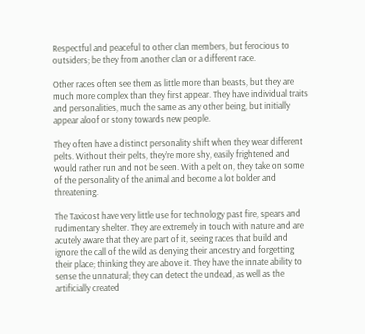Respectful and peaceful to other clan members, but ferocious to outsiders; be they from another clan or a different race.

Other races often see them as little more than beasts, but they are much more complex than they first appear. They have individual traits and personalities, much the same as any other being, but initially appear aloof or stony towards new people.

They often have a distinct personality shift when they wear different pelts. Without their pelts, they’re more shy, easily frightened and would rather run and not be seen. With a pelt on, they take on some of the personality of the animal and become a lot bolder and threatening.

The Taxicost have very little use for technology past fire, spears and rudimentary shelter. They are extremely in touch with nature and are acutely aware that they are part of it, seeing races that build and ignore the call of the wild as denying their ancestry and forgetting their place; thinking they are above it. They have the innate ability to sense the unnatural; they can detect the undead, as well as the artificially created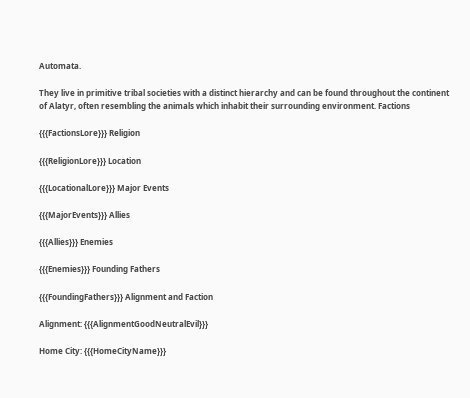Automata.

They live in primitive tribal societies with a distinct hierarchy and can be found throughout the continent of Alatyr, often resembling the animals which inhabit their surrounding environment. Factions

{{{FactionsLore}}} Religion

{{{ReligionLore}}} Location

{{{LocationalLore}}} Major Events

{{{MajorEvents}}} Allies

{{{Allies}}} Enemies

{{{Enemies}}} Founding Fathers

{{{FoundingFathers}}} Alignment and Faction

Alignment: {{{AlignmentGoodNeutralEvil}}}

Home City: {{{HomeCityName}}}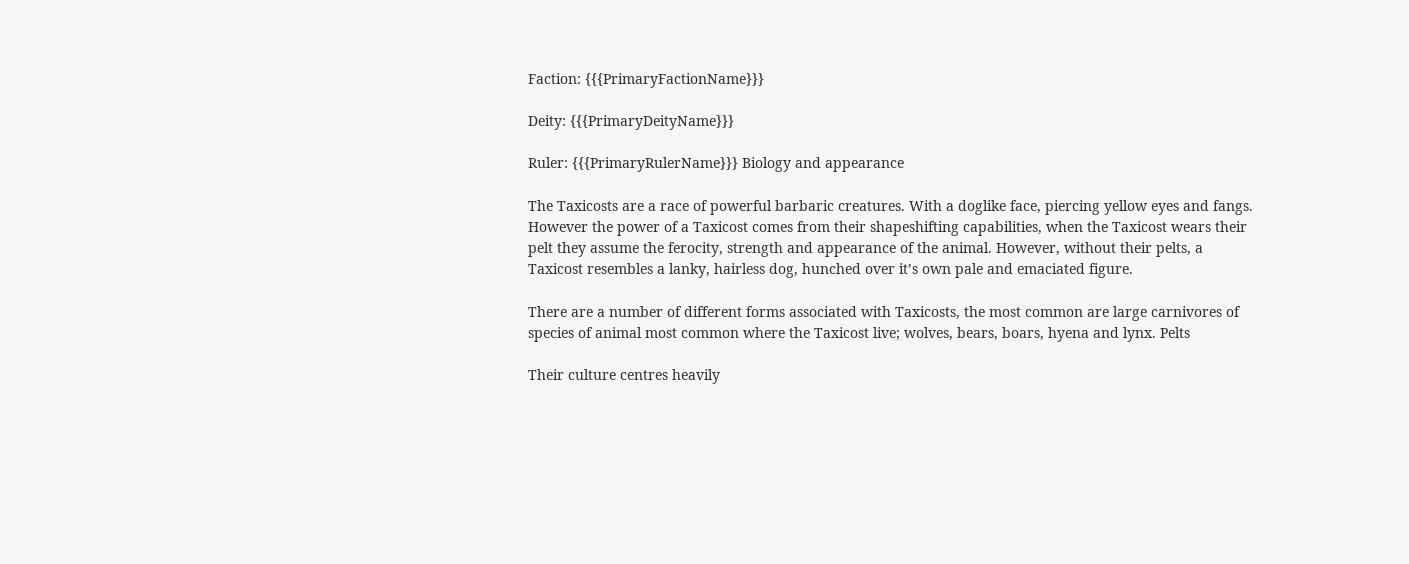Faction: {{{PrimaryFactionName}}}

Deity: {{{PrimaryDeityName}}}

Ruler: {{{PrimaryRulerName}}} Biology and appearance

The Taxicosts are a race of powerful barbaric creatures. With a doglike face, piercing yellow eyes and fangs. However the power of a Taxicost comes from their shapeshifting capabilities, when the Taxicost wears their pelt they assume the ferocity, strength and appearance of the animal. However, without their pelts, a Taxicost resembles a lanky, hairless dog, hunched over it’s own pale and emaciated figure.

There are a number of different forms associated with Taxicosts, the most common are large carnivores of species of animal most common where the Taxicost live; wolves, bears, boars, hyena and lynx. Pelts

Their culture centres heavily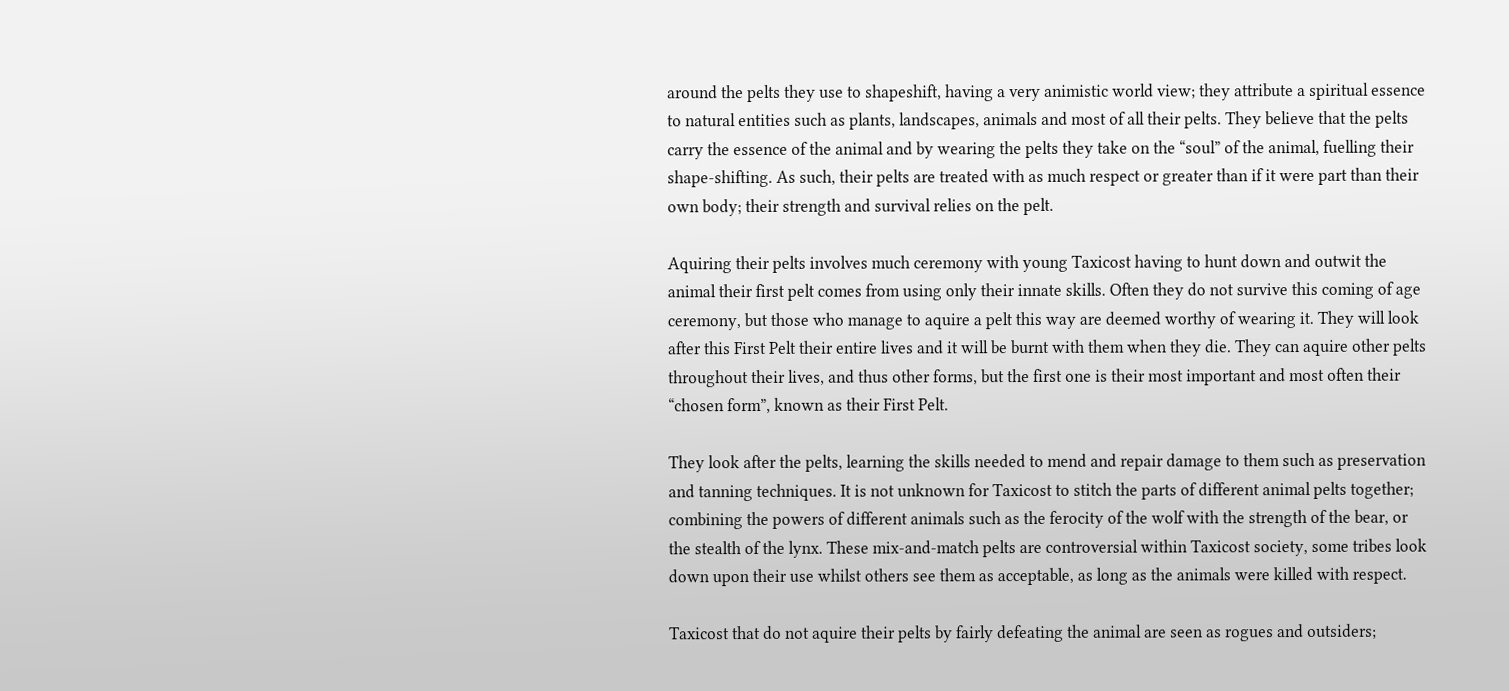around the pelts they use to shapeshift, having a very animistic world view; they attribute a spiritual essence to natural entities such as plants, landscapes, animals and most of all their pelts. They believe that the pelts carry the essence of the animal and by wearing the pelts they take on the “soul” of the animal, fuelling their shape-shifting. As such, their pelts are treated with as much respect or greater than if it were part than their own body; their strength and survival relies on the pelt.

Aquiring their pelts involves much ceremony with young Taxicost having to hunt down and outwit the animal their first pelt comes from using only their innate skills. Often they do not survive this coming of age ceremony, but those who manage to aquire a pelt this way are deemed worthy of wearing it. They will look after this First Pelt their entire lives and it will be burnt with them when they die. They can aquire other pelts throughout their lives, and thus other forms, but the first one is their most important and most often their “chosen form”, known as their First Pelt.

They look after the pelts, learning the skills needed to mend and repair damage to them such as preservation and tanning techniques. It is not unknown for Taxicost to stitch the parts of different animal pelts together; combining the powers of different animals such as the ferocity of the wolf with the strength of the bear, or the stealth of the lynx. These mix-and-match pelts are controversial within Taxicost society, some tribes look down upon their use whilst others see them as acceptable, as long as the animals were killed with respect.

Taxicost that do not aquire their pelts by fairly defeating the animal are seen as rogues and outsiders;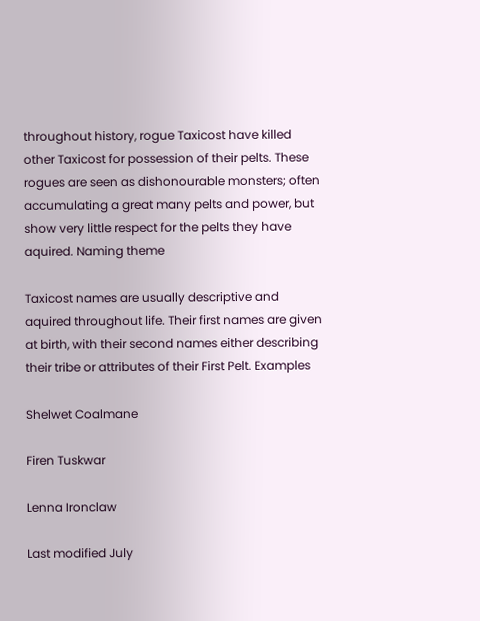throughout history, rogue Taxicost have killed other Taxicost for possession of their pelts. These rogues are seen as dishonourable monsters; often accumulating a great many pelts and power, but show very little respect for the pelts they have aquired. Naming theme

Taxicost names are usually descriptive and aquired throughout life. Their first names are given at birth, with their second names either describing their tribe or attributes of their First Pelt. Examples

Shelwet Coalmane

Firen Tuskwar

Lenna Ironclaw

Last modified July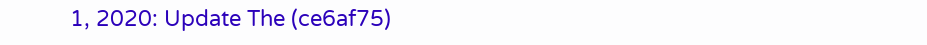1, 2020: Update The (ce6af75)